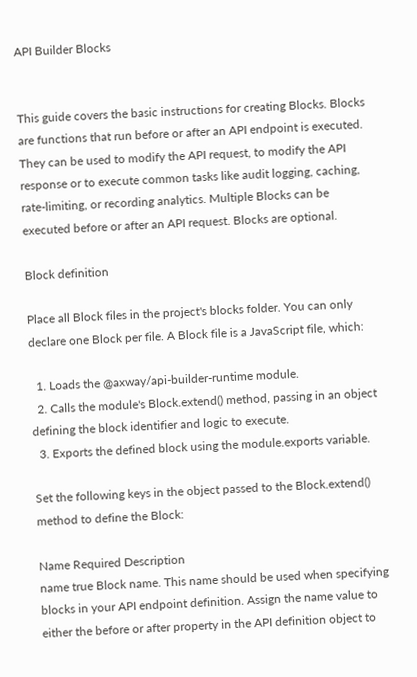API Builder Blocks


This guide covers the basic instructions for creating Blocks. Blocks are functions that run before or after an API endpoint is executed. They can be used to modify the API request, to modify the API response or to execute common tasks like audit logging, caching, rate-limiting, or recording analytics. Multiple Blocks can be executed before or after an API request. Blocks are optional.

Block definition

Place all Block files in the project's blocks folder. You can only declare one Block per file. A Block file is a JavaScript file, which:

  1. Loads the @axway/api-builder-runtime module.
  2. Calls the module's Block.extend() method, passing in an object defining the block identifier and logic to execute.
  3. Exports the defined block using the module.exports variable.

Set the following keys in the object passed to the Block.extend() method to define the Block:

Name Required Description
name true Block name. This name should be used when specifying blocks in your API endpoint definition. Assign the name value to either the before or after property in the API definition object to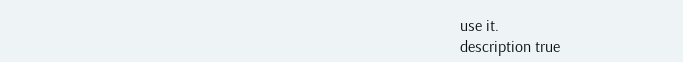use it.
description true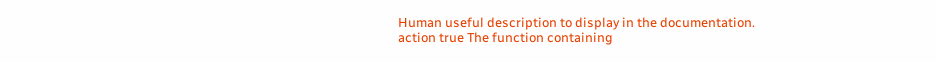Human useful description to display in the documentation.
action true The function containing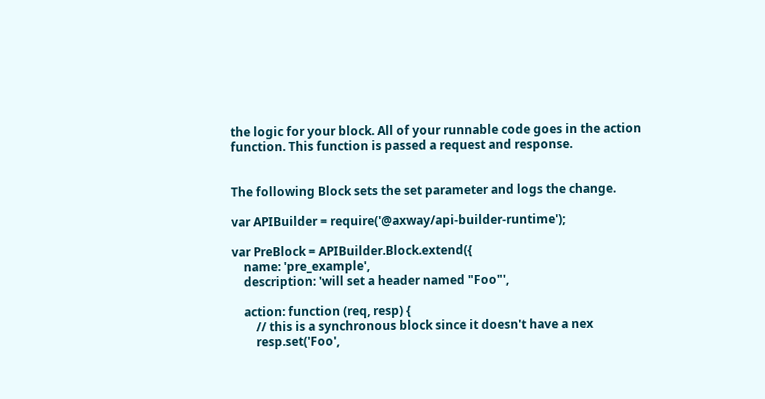the logic for your block. All of your runnable code goes in the action function. This function is passed a request and response.


The following Block sets the set parameter and logs the change.

var APIBuilder = require('@axway/api-builder-runtime');

var PreBlock = APIBuilder.Block.extend({
    name: 'pre_example',
    description: 'will set a header named "Foo"',

    action: function (req, resp) {
        // this is a synchronous block since it doesn't have a nex
        resp.set('Foo',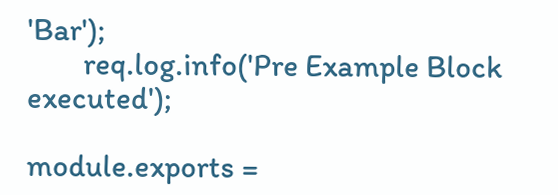'Bar');
        req.log.info('Pre Example Block executed');

module.exports =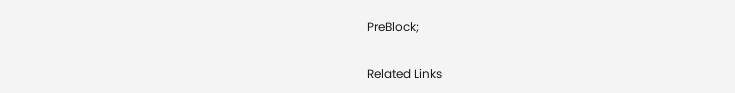PreBlock;

Related Links